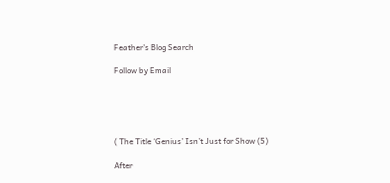Feather's Blog Search

Follow by Email





( The Title ‘Genius’ Isn’t Just for Show (5)

After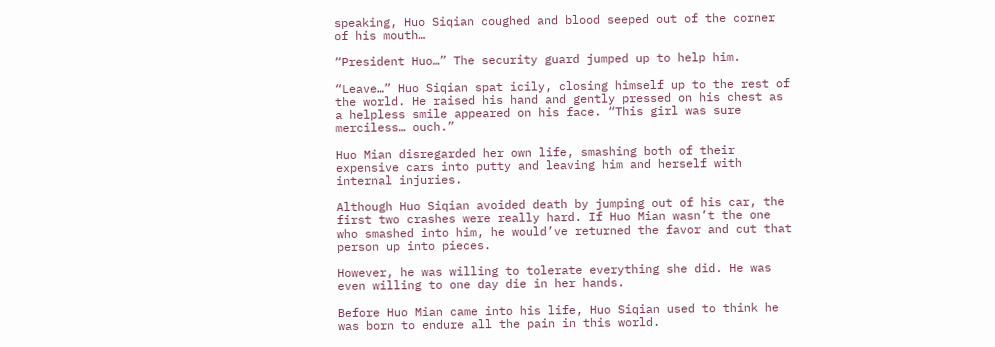speaking, Huo Siqian coughed and blood seeped out of the corner of his mouth…

“President Huo…” The security guard jumped up to help him.

“Leave…” Huo Siqian spat icily, closing himself up to the rest of the world. He raised his hand and gently pressed on his chest as a helpless smile appeared on his face. “This girl was sure merciless… ouch.”

Huo Mian disregarded her own life, smashing both of their expensive cars into putty and leaving him and herself with internal injuries.

Although Huo Siqian avoided death by jumping out of his car, the first two crashes were really hard. If Huo Mian wasn’t the one who smashed into him, he would’ve returned the favor and cut that person up into pieces.

However, he was willing to tolerate everything she did. He was even willing to one day die in her hands.

Before Huo Mian came into his life, Huo Siqian used to think he was born to endure all the pain in this world.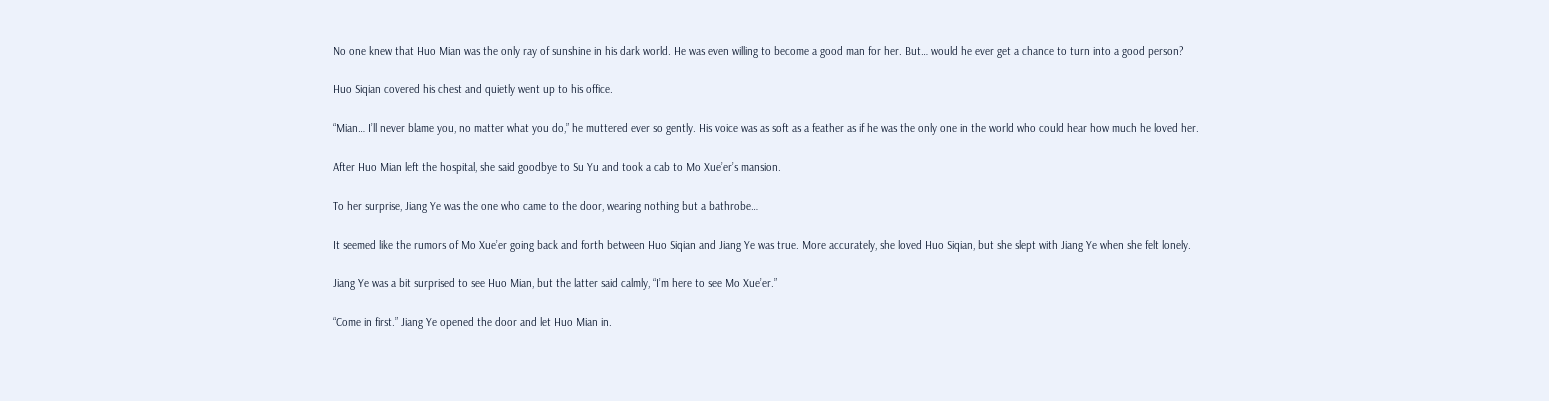No one knew that Huo Mian was the only ray of sunshine in his dark world. He was even willing to become a good man for her. But… would he ever get a chance to turn into a good person?

Huo Siqian covered his chest and quietly went up to his office.

“Mian… I’ll never blame you, no matter what you do,” he muttered ever so gently. His voice was as soft as a feather as if he was the only one in the world who could hear how much he loved her.

After Huo Mian left the hospital, she said goodbye to Su Yu and took a cab to Mo Xue’er’s mansion.

To her surprise, Jiang Ye was the one who came to the door, wearing nothing but a bathrobe…

It seemed like the rumors of Mo Xue’er going back and forth between Huo Siqian and Jiang Ye was true. More accurately, she loved Huo Siqian, but she slept with Jiang Ye when she felt lonely.

Jiang Ye was a bit surprised to see Huo Mian, but the latter said calmly, “I’m here to see Mo Xue’er.”

“Come in first.” Jiang Ye opened the door and let Huo Mian in.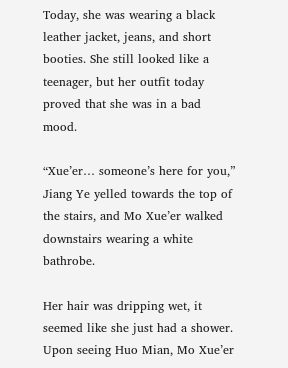Today, she was wearing a black leather jacket, jeans, and short booties. She still looked like a teenager, but her outfit today proved that she was in a bad mood.

“Xue’er… someone’s here for you,” Jiang Ye yelled towards the top of the stairs, and Mo Xue’er walked downstairs wearing a white bathrobe.

Her hair was dripping wet, it seemed like she just had a shower. Upon seeing Huo Mian, Mo Xue’er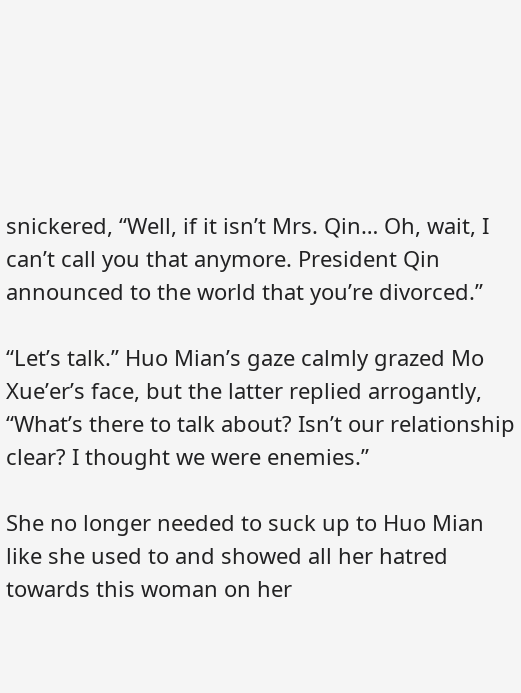snickered, “Well, if it isn’t Mrs. Qin… Oh, wait, I can’t call you that anymore. President Qin announced to the world that you’re divorced.”

“Let’s talk.” Huo Mian’s gaze calmly grazed Mo Xue’er’s face, but the latter replied arrogantly, “What’s there to talk about? Isn’t our relationship clear? I thought we were enemies.”

She no longer needed to suck up to Huo Mian like she used to and showed all her hatred towards this woman on her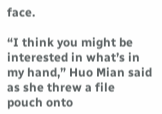face.

“I think you might be interested in what’s in my hand,” Huo Mian said as she threw a file pouch onto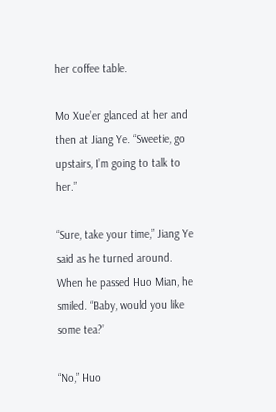her coffee table.

Mo Xue’er glanced at her and then at Jiang Ye. “Sweetie, go upstairs, I’m going to talk to her.”

“Sure, take your time,” Jiang Ye said as he turned around. When he passed Huo Mian, he smiled. “Baby, would you like some tea?’

“No,” Huo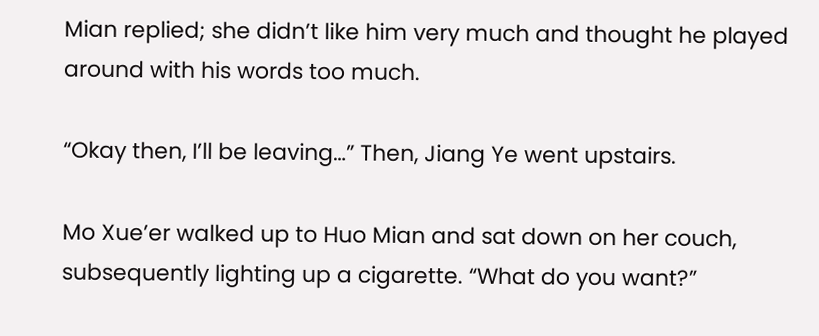Mian replied; she didn’t like him very much and thought he played around with his words too much.

“Okay then, I’ll be leaving…” Then, Jiang Ye went upstairs.

Mo Xue’er walked up to Huo Mian and sat down on her couch, subsequently lighting up a cigarette. “What do you want?”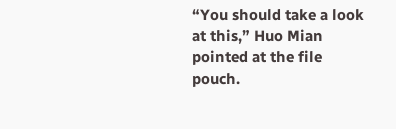“You should take a look at this,” Huo Mian pointed at the file pouch.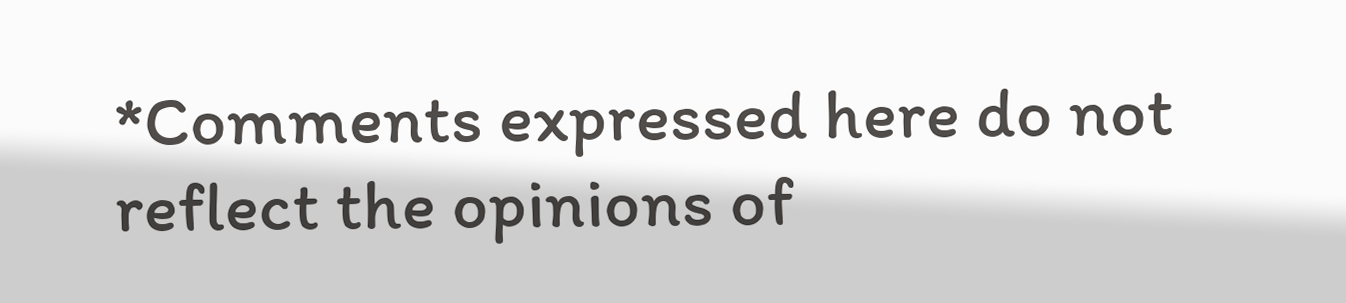*Comments expressed here do not reflect the opinions of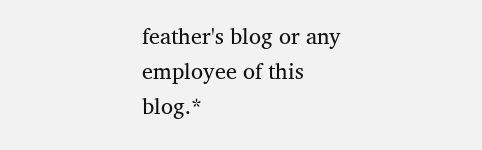feather's blog or any employee of this blog.*